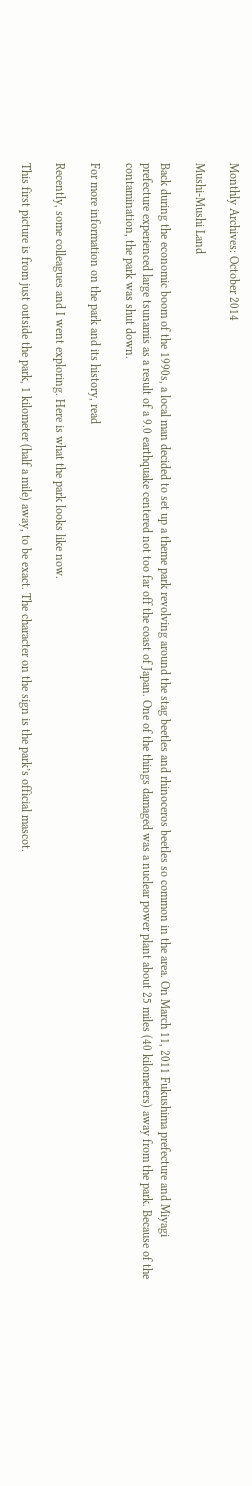Monthly Archives: October 2014

Mushi-Mushi Land

Back during the economic boom of the 1990s, a local man decided to set up a theme park revolving around the stag beetles and rhinoceros beetles so common in the area. On March 11, 2011 Fukushima prefecture and Miyagi prefecture experienced large tsunamis as a result of a 9.0 earthquake centered not too far off the coast of Japan. One of the things damaged was a nuclear power plant about 25 miles (40 kilometers) away from the park. Because of the contamination, the park was shut down.

For more information on the park and its history, read

Recently, some colleagues and I went exploring. Here is what the park looks like now.

This first picture is from just outside the park, 1 kilometer (half a mile) away, to be exact. The character on the sign is the park’s official mascot.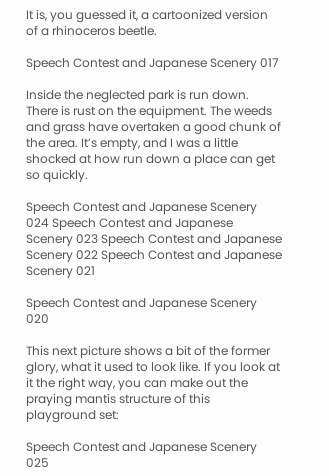It is, you guessed it, a cartoonized version of a rhinoceros beetle.

Speech Contest and Japanese Scenery 017

Inside the neglected park is run down. There is rust on the equipment. The weeds and grass have overtaken a good chunk of the area. It’s empty, and I was a little shocked at how run down a place can get so quickly.

Speech Contest and Japanese Scenery 024 Speech Contest and Japanese Scenery 023 Speech Contest and Japanese Scenery 022 Speech Contest and Japanese Scenery 021

Speech Contest and Japanese Scenery 020

This next picture shows a bit of the former glory, what it used to look like. If you look at it the right way, you can make out the praying mantis structure of this playground set:

Speech Contest and Japanese Scenery 025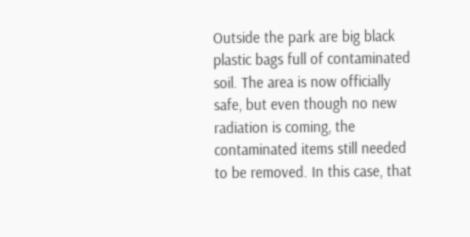Outside the park are big black plastic bags full of contaminated soil. The area is now officially safe, but even though no new radiation is coming, the contaminated items still needed to be removed. In this case, that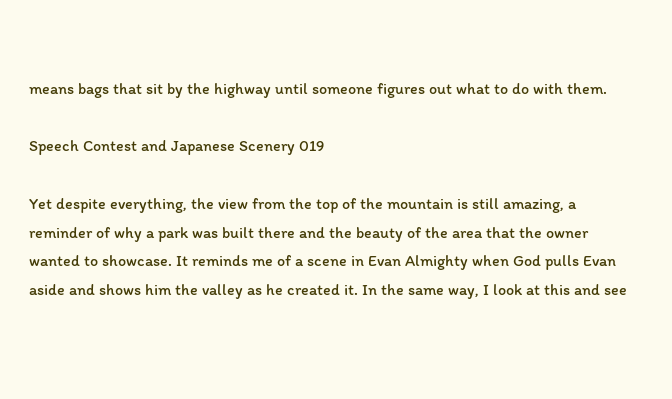means bags that sit by the highway until someone figures out what to do with them.

Speech Contest and Japanese Scenery 019

Yet despite everything, the view from the top of the mountain is still amazing, a reminder of why a park was built there and the beauty of the area that the owner wanted to showcase. It reminds me of a scene in Evan Almighty when God pulls Evan aside and shows him the valley as he created it. In the same way, I look at this and see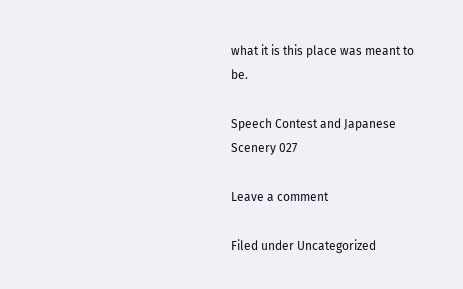what it is this place was meant to be.

Speech Contest and Japanese Scenery 027

Leave a comment

Filed under Uncategorized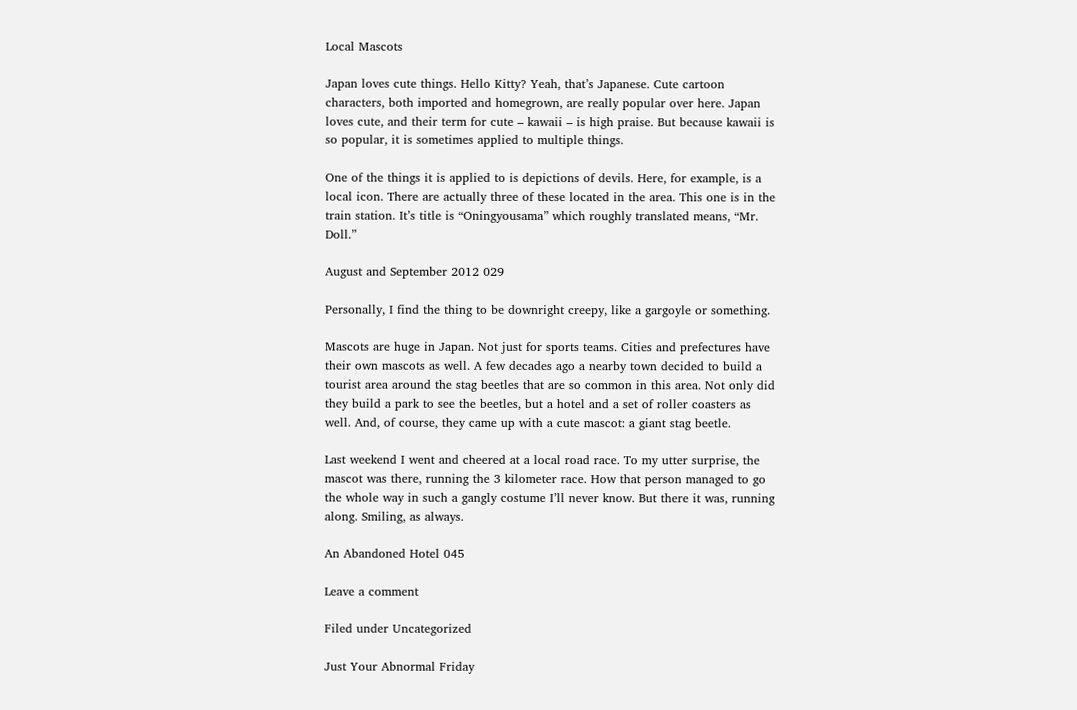Local Mascots

Japan loves cute things. Hello Kitty? Yeah, that’s Japanese. Cute cartoon characters, both imported and homegrown, are really popular over here. Japan loves cute, and their term for cute – kawaii – is high praise. But because kawaii is so popular, it is sometimes applied to multiple things.

One of the things it is applied to is depictions of devils. Here, for example, is a local icon. There are actually three of these located in the area. This one is in the train station. It’s title is “Oningyousama” which roughly translated means, “Mr. Doll.”

August and September 2012 029

Personally, I find the thing to be downright creepy, like a gargoyle or something.

Mascots are huge in Japan. Not just for sports teams. Cities and prefectures have their own mascots as well. A few decades ago a nearby town decided to build a tourist area around the stag beetles that are so common in this area. Not only did they build a park to see the beetles, but a hotel and a set of roller coasters as well. And, of course, they came up with a cute mascot: a giant stag beetle.

Last weekend I went and cheered at a local road race. To my utter surprise, the mascot was there, running the 3 kilometer race. How that person managed to go the whole way in such a gangly costume I’ll never know. But there it was, running along. Smiling, as always.

An Abandoned Hotel 045

Leave a comment

Filed under Uncategorized

Just Your Abnormal Friday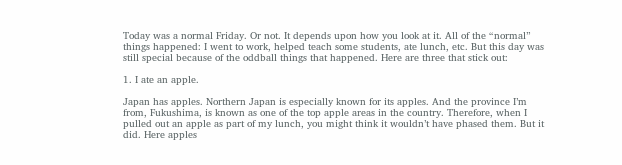Today was a normal Friday. Or not. It depends upon how you look at it. All of the “normal” things happened: I went to work, helped teach some students, ate lunch, etc. But this day was still special because of the oddball things that happened. Here are three that stick out:

1. I ate an apple.

Japan has apples. Northern Japan is especially known for its apples. And the province I’m from, Fukushima, is known as one of the top apple areas in the country. Therefore, when I pulled out an apple as part of my lunch, you might think it wouldn’t have phased them. But it did. Here apples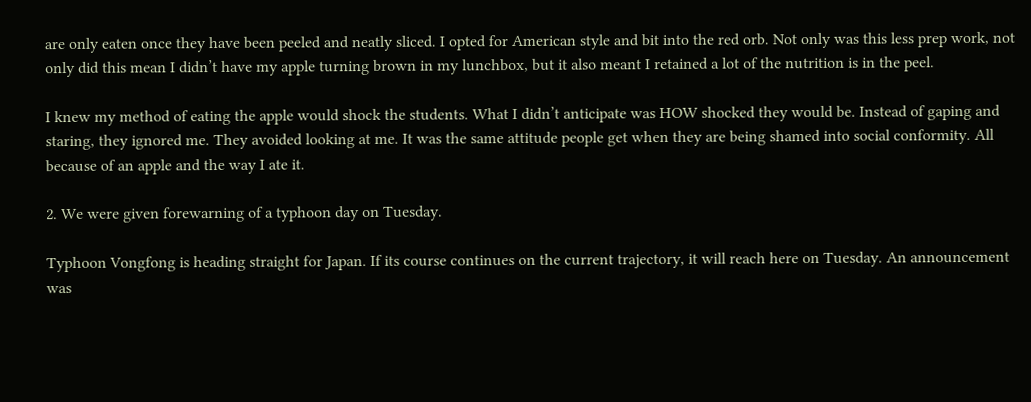are only eaten once they have been peeled and neatly sliced. I opted for American style and bit into the red orb. Not only was this less prep work, not only did this mean I didn’t have my apple turning brown in my lunchbox, but it also meant I retained a lot of the nutrition is in the peel.

I knew my method of eating the apple would shock the students. What I didn’t anticipate was HOW shocked they would be. Instead of gaping and staring, they ignored me. They avoided looking at me. It was the same attitude people get when they are being shamed into social conformity. All because of an apple and the way I ate it.

2. We were given forewarning of a typhoon day on Tuesday.

Typhoon Vongfong is heading straight for Japan. If its course continues on the current trajectory, it will reach here on Tuesday. An announcement was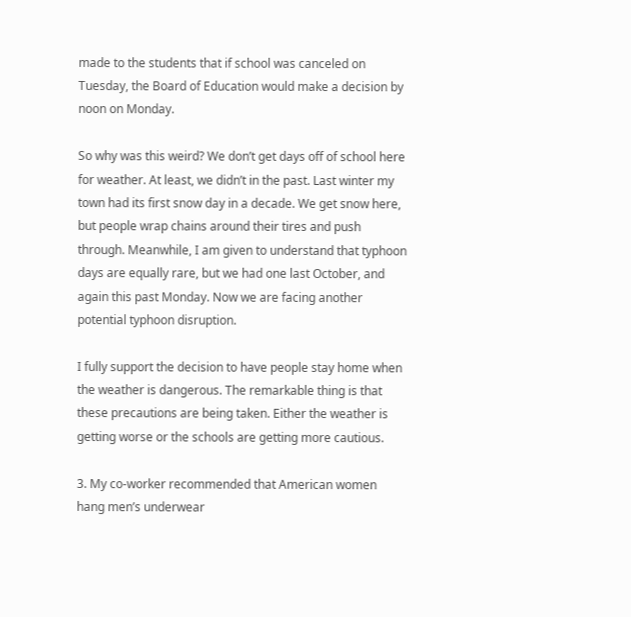made to the students that if school was canceled on Tuesday, the Board of Education would make a decision by noon on Monday.

So why was this weird? We don’t get days off of school here for weather. At least, we didn’t in the past. Last winter my town had its first snow day in a decade. We get snow here, but people wrap chains around their tires and push through. Meanwhile, I am given to understand that typhoon days are equally rare, but we had one last October, and again this past Monday. Now we are facing another potential typhoon disruption.

I fully support the decision to have people stay home when the weather is dangerous. The remarkable thing is that these precautions are being taken. Either the weather is getting worse or the schools are getting more cautious.

3. My co-worker recommended that American women hang men’s underwear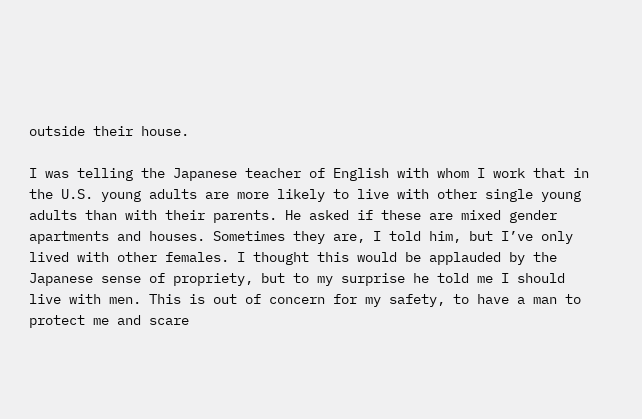outside their house.

I was telling the Japanese teacher of English with whom I work that in the U.S. young adults are more likely to live with other single young adults than with their parents. He asked if these are mixed gender apartments and houses. Sometimes they are, I told him, but I’ve only lived with other females. I thought this would be applauded by the Japanese sense of propriety, but to my surprise he told me I should live with men. This is out of concern for my safety, to have a man to protect me and scare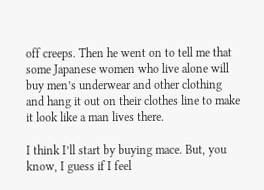off creeps. Then he went on to tell me that some Japanese women who live alone will buy men’s underwear and other clothing and hang it out on their clothes line to make it look like a man lives there.

I think I’ll start by buying mace. But, you know, I guess if I feel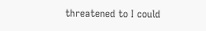threatened to I could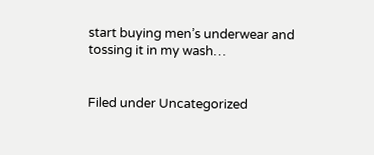start buying men’s underwear and tossing it in my wash…


Filed under Uncategorized